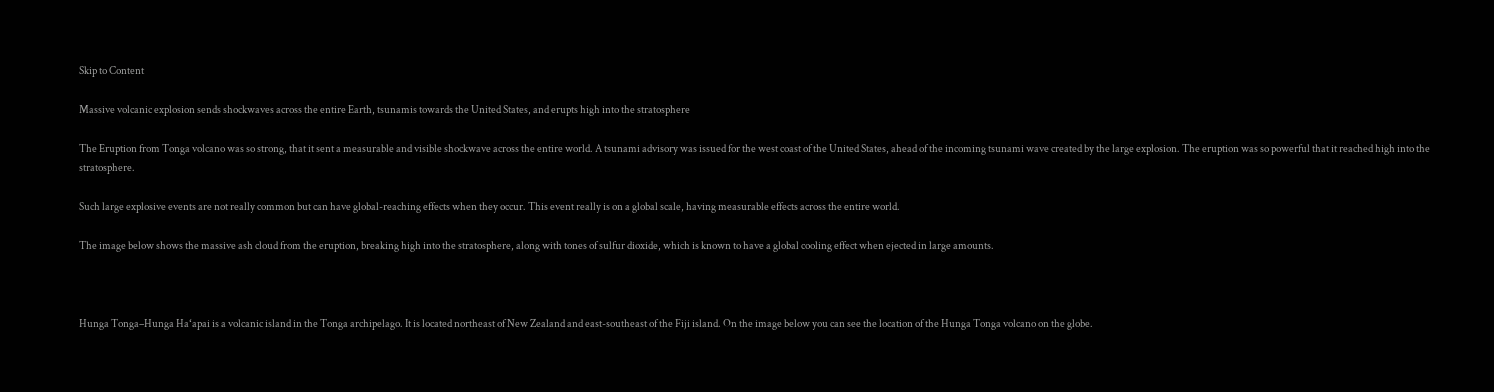Skip to Content

Massive volcanic explosion sends shockwaves across the entire Earth, tsunamis towards the United States, and erupts high into the stratosphere

The Eruption from Tonga volcano was so strong, that it sent a measurable and visible shockwave across the entire world. A tsunami advisory was issued for the west coast of the United States, ahead of the incoming tsunami wave created by the large explosion. The eruption was so powerful that it reached high into the stratosphere.

Such large explosive events are not really common but can have global-reaching effects when they occur. This event really is on a global scale, having measurable effects across the entire world.

The image below shows the massive ash cloud from the eruption, breaking high into the stratosphere, along with tones of sulfur dioxide, which is known to have a global cooling effect when ejected in large amounts.



Hunga Tonga–Hunga Haʻapai is a volcanic island in the Tonga archipelago. It is located northeast of New Zealand and east-southeast of the Fiji island. On the image below you can see the location of the Hunga Tonga volcano on the globe.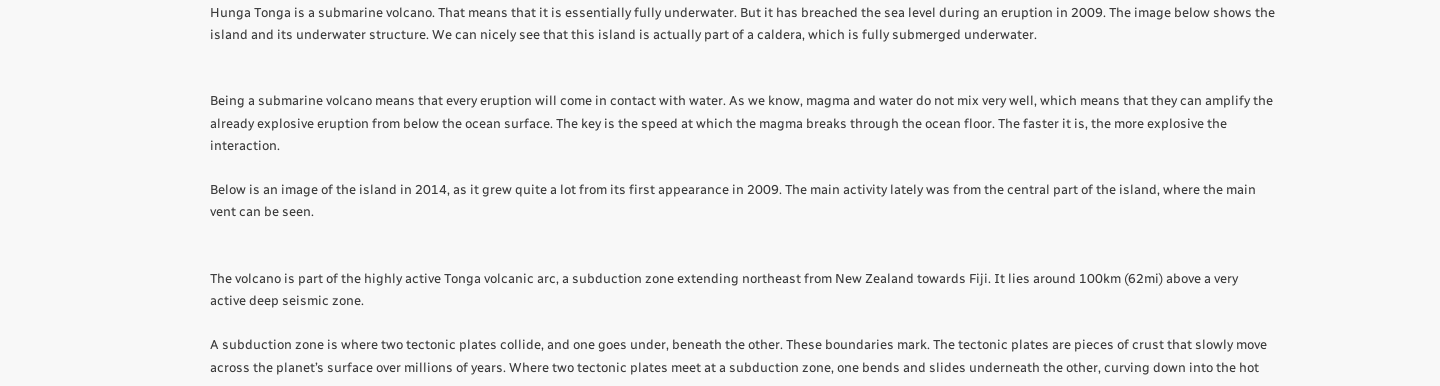Hunga Tonga is a submarine volcano. That means that it is essentially fully underwater. But it has breached the sea level during an eruption in 2009. The image below shows the island and its underwater structure. We can nicely see that this island is actually part of a caldera, which is fully submerged underwater.


Being a submarine volcano means that every eruption will come in contact with water. As we know, magma and water do not mix very well, which means that they can amplify the already explosive eruption from below the ocean surface. The key is the speed at which the magma breaks through the ocean floor. The faster it is, the more explosive the interaction.

Below is an image of the island in 2014, as it grew quite a lot from its first appearance in 2009. The main activity lately was from the central part of the island, where the main vent can be seen.


The volcano is part of the highly active Tonga volcanic arc, a subduction zone extending northeast from New Zealand towards Fiji. It lies around 100km (62mi) above a very active deep seismic zone.

A subduction zone is where two tectonic plates collide, and one goes under, beneath the other. These boundaries mark. The tectonic plates are pieces of crust that slowly move across the planet’s surface over millions of years. Where two tectonic plates meet at a subduction zone, one bends and slides underneath the other, curving down into the hot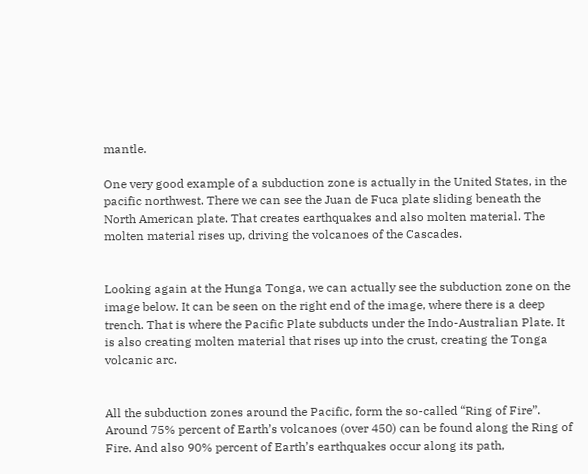mantle.

One very good example of a subduction zone is actually in the United States, in the pacific northwest. There we can see the Juan de Fuca plate sliding beneath the North American plate. That creates earthquakes and also molten material. The molten material rises up, driving the volcanoes of the Cascades.


Looking again at the Hunga Tonga, we can actually see the subduction zone on the image below. It can be seen on the right end of the image, where there is a deep trench. That is where the Pacific Plate subducts under the Indo-Australian Plate. It is also creating molten material that rises up into the crust, creating the Tonga volcanic arc.


All the subduction zones around the Pacific, form the so-called “Ring of Fire”. Around 75% percent of Earth’s volcanoes (over 450) can be found along the Ring of Fire. And also 90% percent of Earth’s earthquakes occur along its path,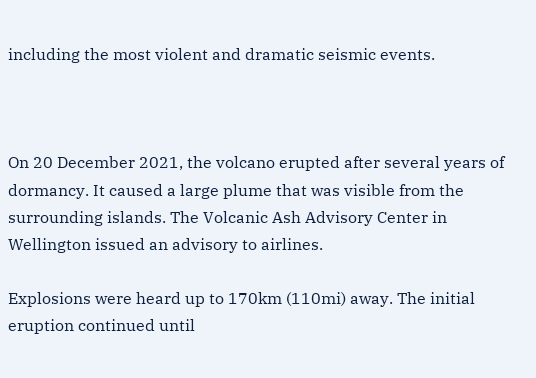including the most violent and dramatic seismic events.



On 20 December 2021, the volcano erupted after several years of dormancy. It caused a large plume that was visible from the surrounding islands. The Volcanic Ash Advisory Center in Wellington issued an advisory to airlines.

Explosions were heard up to 170km (110mi) away. The initial eruption continued until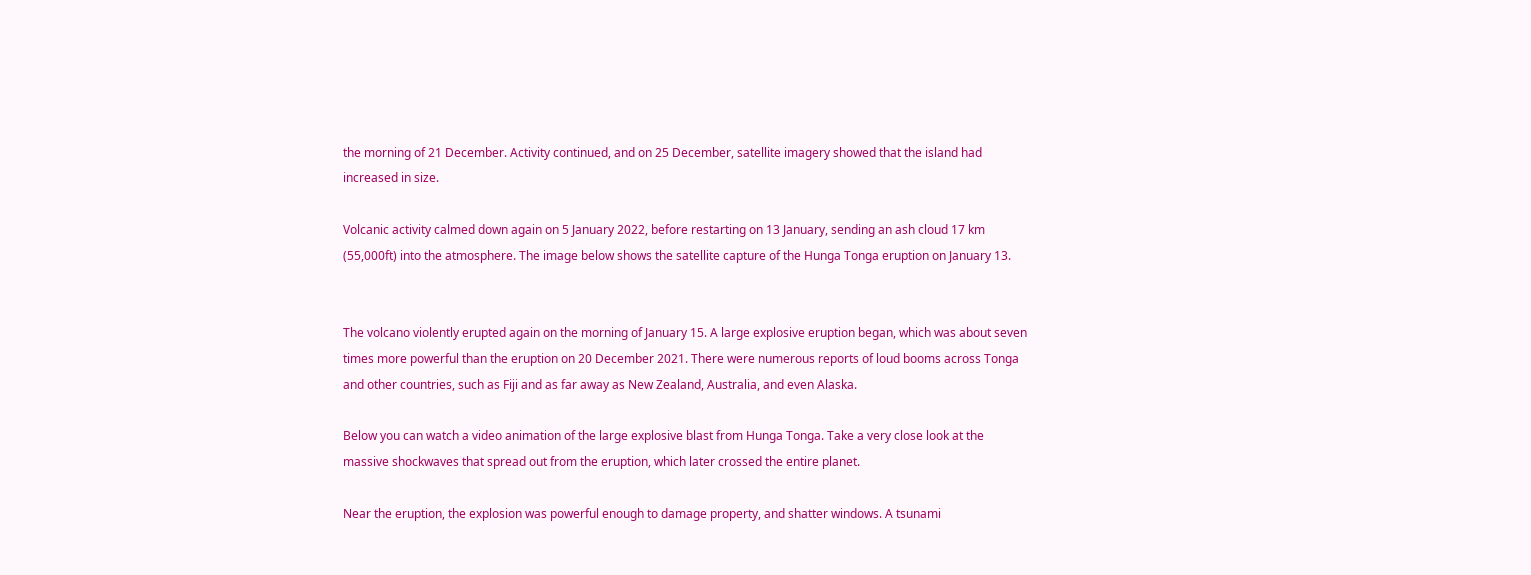the morning of 21 December. Activity continued, and on 25 December, satellite imagery showed that the island had increased in size.

Volcanic activity calmed down again on 5 January 2022, before restarting on 13 January, sending an ash cloud 17 km (55,000ft) into the atmosphere. The image below shows the satellite capture of the Hunga Tonga eruption on January 13.


The volcano violently erupted again on the morning of January 15. A large explosive eruption began, which was about seven times more powerful than the eruption on 20 December 2021. There were numerous reports of loud booms across Tonga and other countries, such as Fiji and as far away as New Zealand, Australia, and even Alaska.

Below you can watch a video animation of the large explosive blast from Hunga Tonga. Take a very close look at the massive shockwaves that spread out from the eruption, which later crossed the entire planet.

Near the eruption, the explosion was powerful enough to damage property, and shatter windows. A tsunami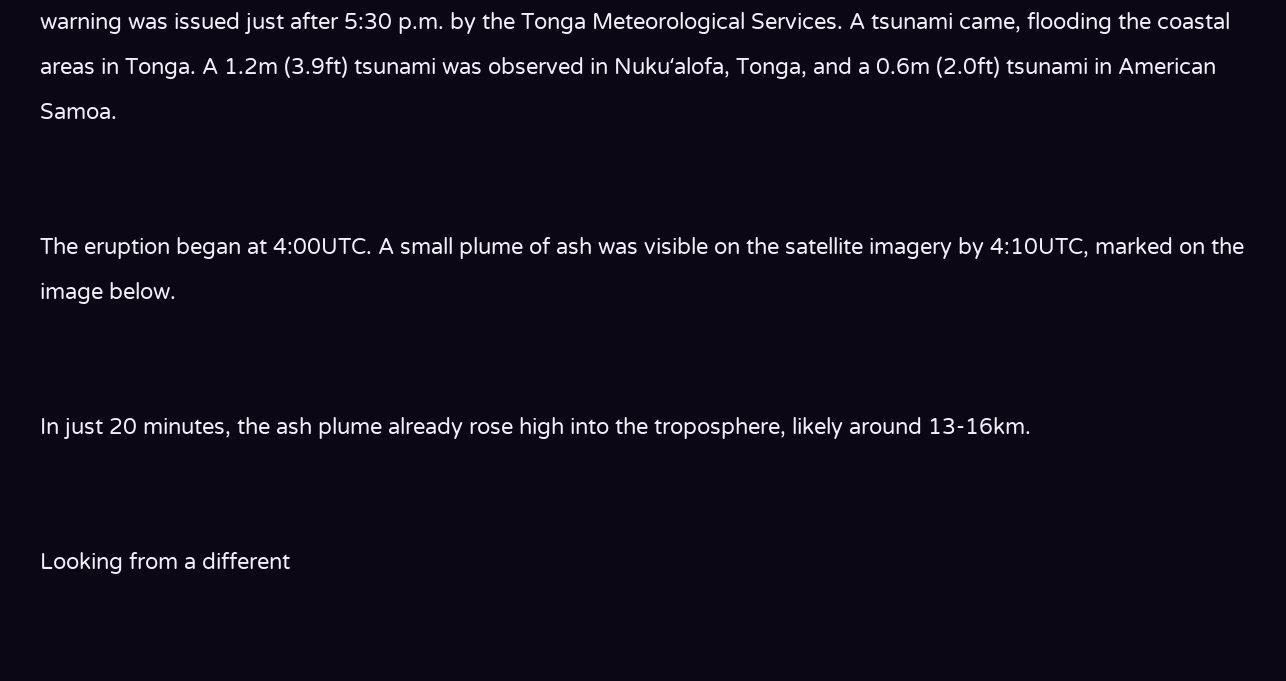warning was issued just after 5:30 p.m. by the Tonga Meteorological Services. A tsunami came, flooding the coastal areas in Tonga. A 1.2m (3.9ft) tsunami was observed in Nukuʻalofa, Tonga, and a 0.6m (2.0ft) tsunami in American Samoa.


The eruption began at 4:00UTC. A small plume of ash was visible on the satellite imagery by 4:10UTC, marked on the image below.


In just 20 minutes, the ash plume already rose high into the troposphere, likely around 13-16km.


Looking from a different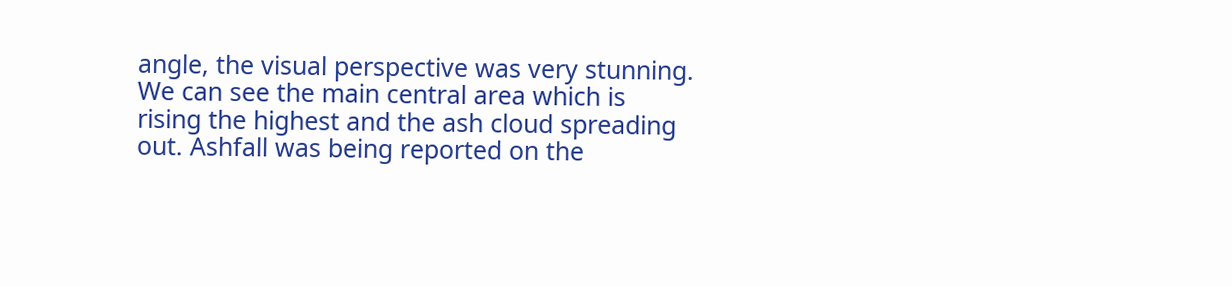angle, the visual perspective was very stunning. We can see the main central area which is rising the highest and the ash cloud spreading out. Ashfall was being reported on the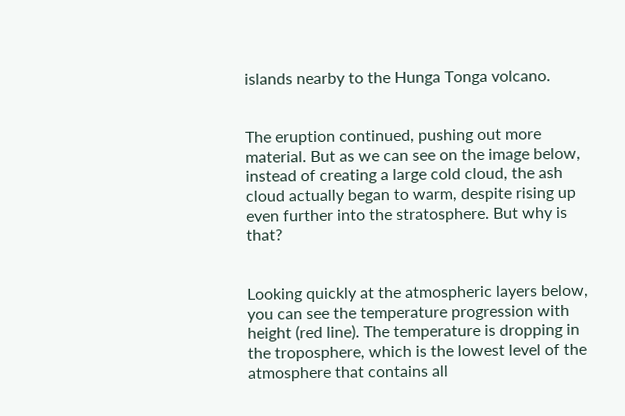islands nearby to the Hunga Tonga volcano.


The eruption continued, pushing out more material. But as we can see on the image below, instead of creating a large cold cloud, the ash cloud actually began to warm, despite rising up even further into the stratosphere. But why is that?


Looking quickly at the atmospheric layers below, you can see the temperature progression with height (red line). The temperature is dropping in the troposphere, which is the lowest level of the atmosphere that contains all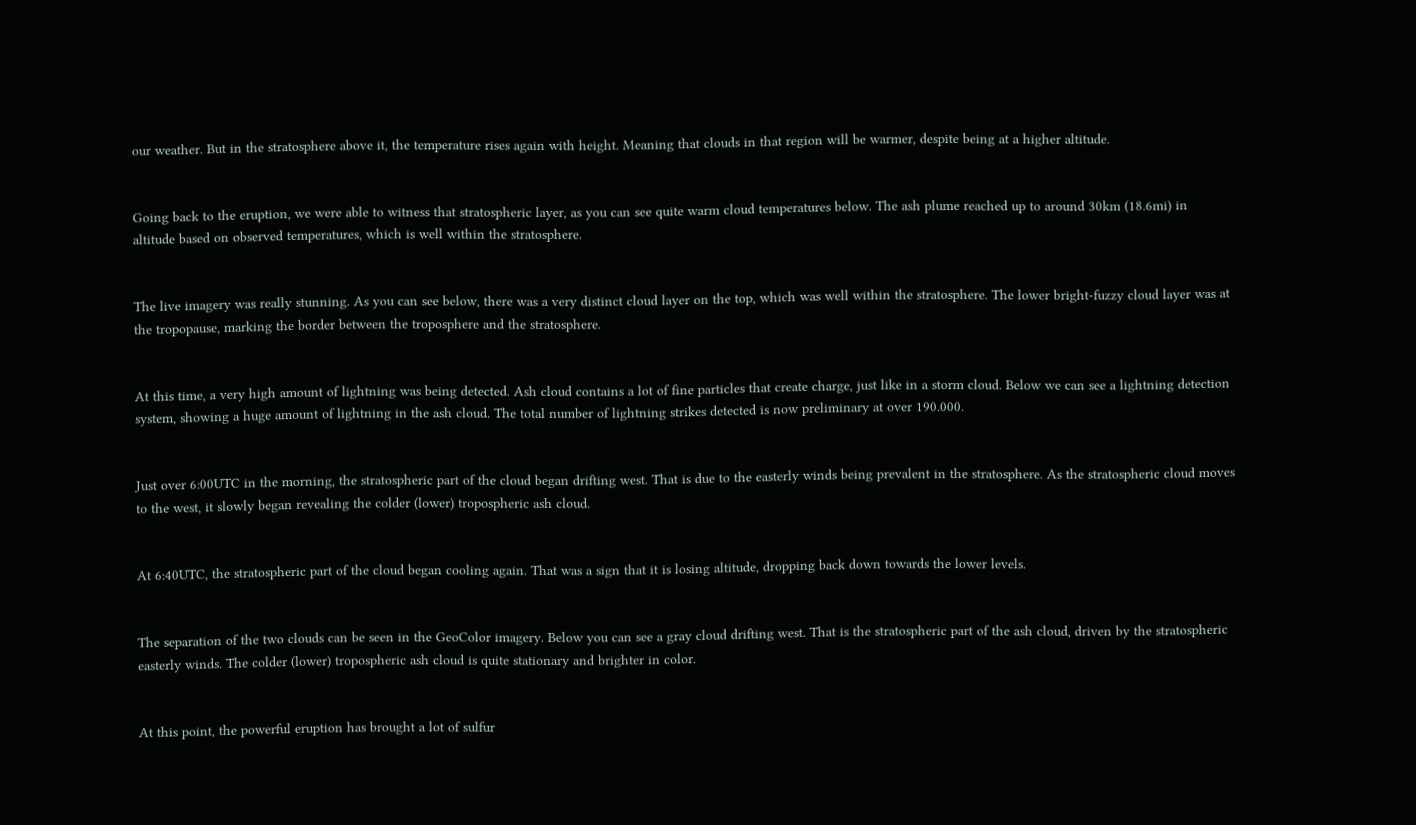our weather. But in the stratosphere above it, the temperature rises again with height. Meaning that clouds in that region will be warmer, despite being at a higher altitude.


Going back to the eruption, we were able to witness that stratospheric layer, as you can see quite warm cloud temperatures below. The ash plume reached up to around 30km (18.6mi) in altitude based on observed temperatures, which is well within the stratosphere.


The live imagery was really stunning. As you can see below, there was a very distinct cloud layer on the top, which was well within the stratosphere. The lower bright-fuzzy cloud layer was at the tropopause, marking the border between the troposphere and the stratosphere.


At this time, a very high amount of lightning was being detected. Ash cloud contains a lot of fine particles that create charge, just like in a storm cloud. Below we can see a lightning detection system, showing a huge amount of lightning in the ash cloud. The total number of lightning strikes detected is now preliminary at over 190.000.


Just over 6:00UTC in the morning, the stratospheric part of the cloud began drifting west. That is due to the easterly winds being prevalent in the stratosphere. As the stratospheric cloud moves to the west, it slowly began revealing the colder (lower) tropospheric ash cloud.


At 6:40UTC, the stratospheric part of the cloud began cooling again. That was a sign that it is losing altitude, dropping back down towards the lower levels.


The separation of the two clouds can be seen in the GeoColor imagery. Below you can see a gray cloud drifting west. That is the stratospheric part of the ash cloud, driven by the stratospheric easterly winds. The colder (lower) tropospheric ash cloud is quite stationary and brighter in color.


At this point, the powerful eruption has brought a lot of sulfur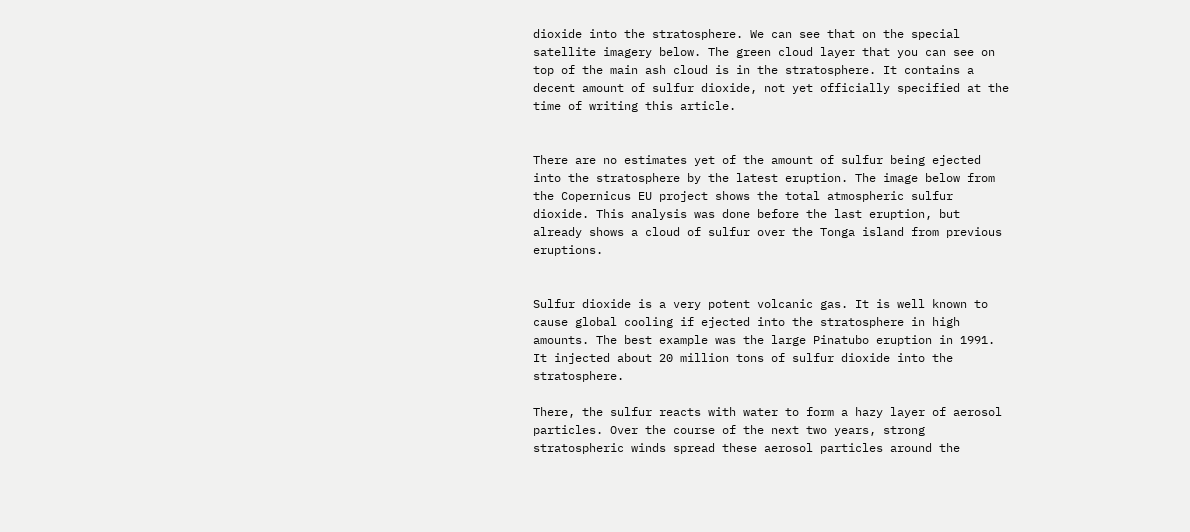dioxide into the stratosphere. We can see that on the special satellite imagery below. The green cloud layer that you can see on top of the main ash cloud is in the stratosphere. It contains a decent amount of sulfur dioxide, not yet officially specified at the time of writing this article.


There are no estimates yet of the amount of sulfur being ejected into the stratosphere by the latest eruption. The image below from the Copernicus EU project shows the total atmospheric sulfur dioxide. This analysis was done before the last eruption, but already shows a cloud of sulfur over the Tonga island from previous eruptions.


Sulfur dioxide is a very potent volcanic gas. It is well known to cause global cooling if ejected into the stratosphere in high amounts. The best example was the large Pinatubo eruption in 1991. It injected about 20 million tons of sulfur dioxide into the stratosphere.

There, the sulfur reacts with water to form a hazy layer of aerosol particles. Over the course of the next two years, strong stratospheric winds spread these aerosol particles around the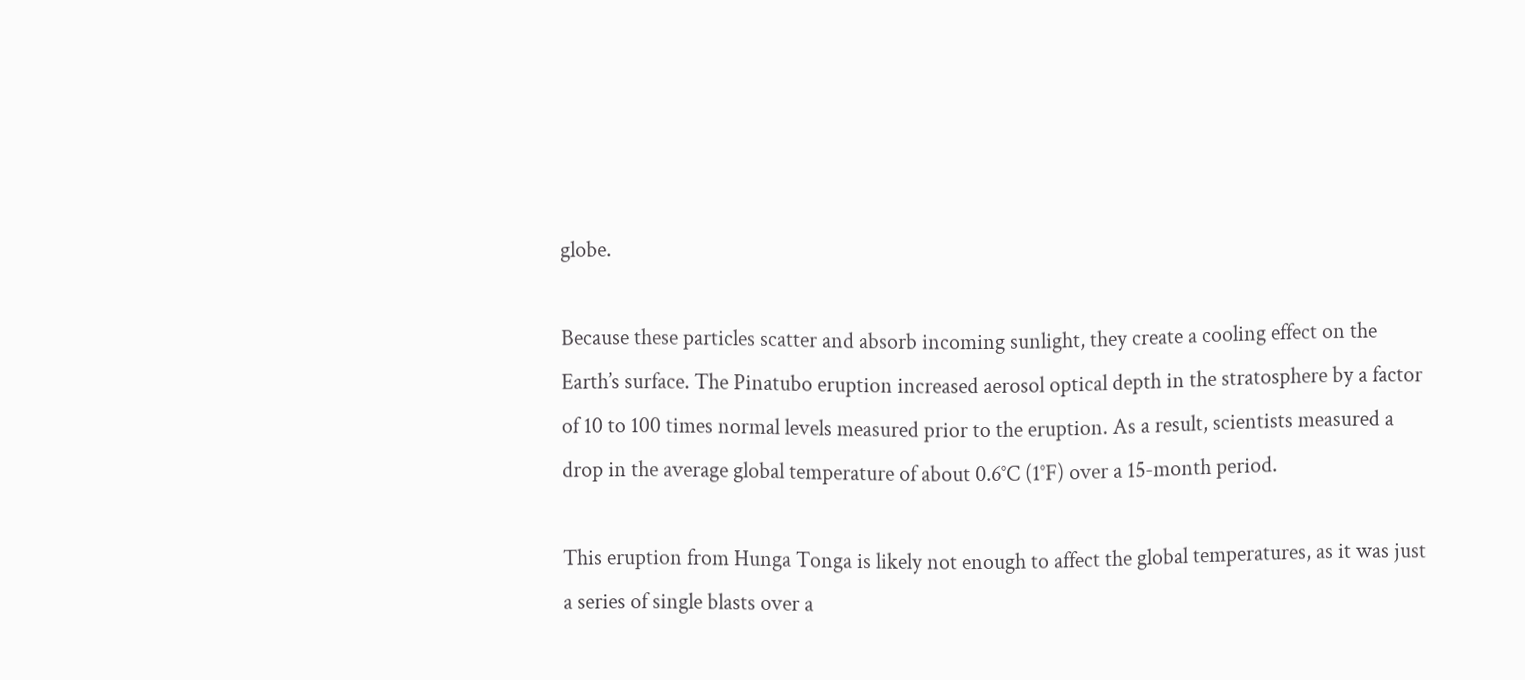globe.

Because these particles scatter and absorb incoming sunlight, they create a cooling effect on the Earth’s surface. The Pinatubo eruption increased aerosol optical depth in the stratosphere by a factor of 10 to 100 times normal levels measured prior to the eruption. As a result, scientists measured a drop in the average global temperature of about 0.6°C (1°F) over a 15-month period.

This eruption from Hunga Tonga is likely not enough to affect the global temperatures, as it was just a series of single blasts over a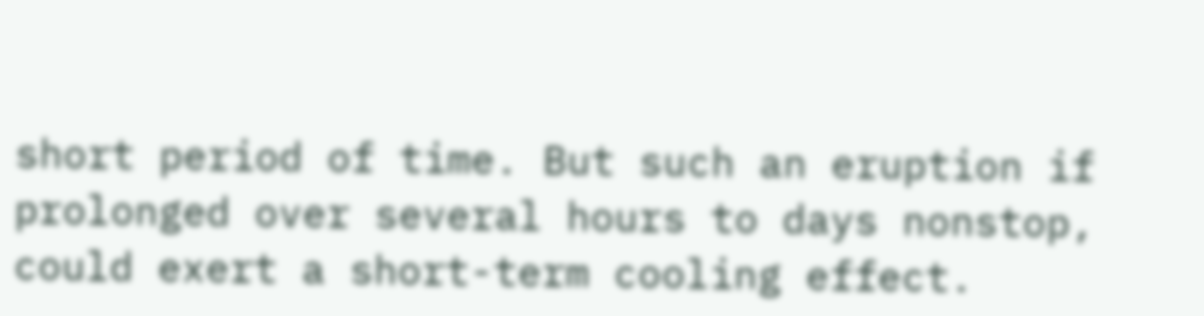short period of time. But such an eruption if prolonged over several hours to days nonstop, could exert a short-term cooling effect.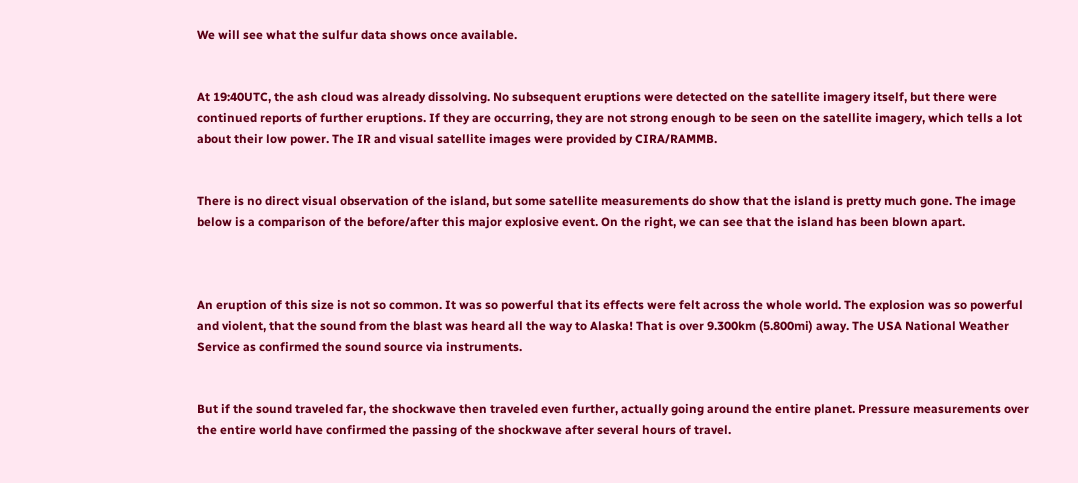We will see what the sulfur data shows once available.


At 19:40UTC, the ash cloud was already dissolving. No subsequent eruptions were detected on the satellite imagery itself, but there were continued reports of further eruptions. If they are occurring, they are not strong enough to be seen on the satellite imagery, which tells a lot about their low power. The IR and visual satellite images were provided by CIRA/RAMMB.


There is no direct visual observation of the island, but some satellite measurements do show that the island is pretty much gone. The image below is a comparison of the before/after this major explosive event. On the right, we can see that the island has been blown apart.



An eruption of this size is not so common. It was so powerful that its effects were felt across the whole world. The explosion was so powerful and violent, that the sound from the blast was heard all the way to Alaska! That is over 9.300km (5.800mi) away. The USA National Weather Service as confirmed the sound source via instruments.


But if the sound traveled far, the shockwave then traveled even further, actually going around the entire planet. Pressure measurements over the entire world have confirmed the passing of the shockwave after several hours of travel.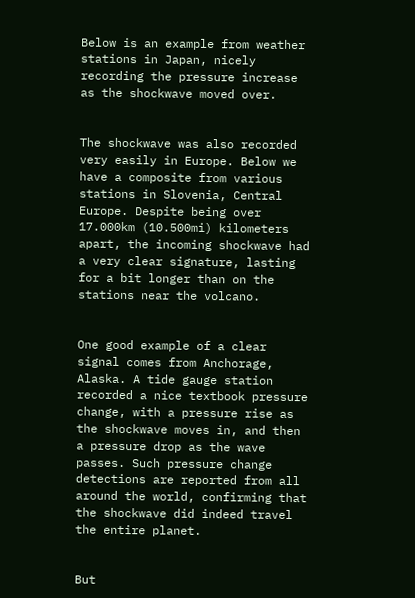Below is an example from weather stations in Japan, nicely recording the pressure increase as the shockwave moved over.


The shockwave was also recorded very easily in Europe. Below we have a composite from various stations in Slovenia, Central Europe. Despite being over 17.000km (10.500mi) kilometers apart, the incoming shockwave had a very clear signature, lasting for a bit longer than on the stations near the volcano.


One good example of a clear signal comes from Anchorage, Alaska. A tide gauge station recorded a nice textbook pressure change, with a pressure rise as the shockwave moves in, and then a pressure drop as the wave passes. Such pressure change detections are reported from all around the world, confirming that the shockwave did indeed travel the entire planet.


But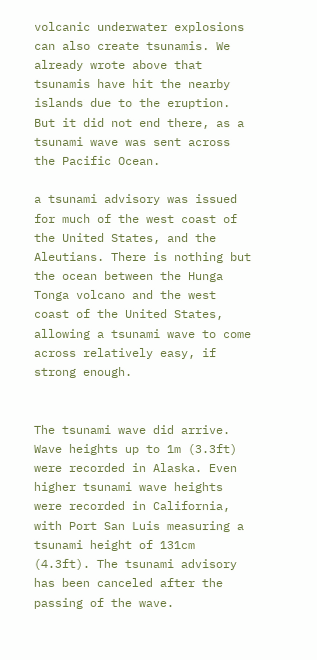volcanic underwater explosions can also create tsunamis. We already wrote above that tsunamis have hit the nearby islands due to the eruption. But it did not end there, as a tsunami wave was sent across the Pacific Ocean.

a tsunami advisory was issued for much of the west coast of the United States, and the Aleutians. There is nothing but the ocean between the Hunga Tonga volcano and the west coast of the United States, allowing a tsunami wave to come across relatively easy, if strong enough.


The tsunami wave did arrive. Wave heights up to 1m (3.3ft) were recorded in Alaska. Even higher tsunami wave heights were recorded in California, with Port San Luis measuring a tsunami height of 131cm (4.3ft). The tsunami advisory has been canceled after the passing of the wave.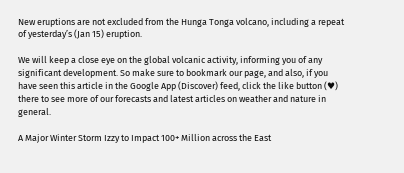New eruptions are not excluded from the Hunga Tonga volcano, including a repeat of yesterday’s (Jan 15) eruption.

We will keep a close eye on the global volcanic activity, informing you of any significant development. So make sure to bookmark our page, and also, if you have seen this article in the Google App (Discover) feed, click the like button (♥) there to see more of our forecasts and latest articles on weather and nature in general.

A Major Winter Storm Izzy to Impact 100+ Million across the East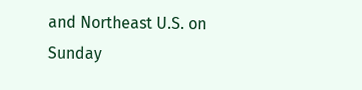and Northeast U.S. on Sunday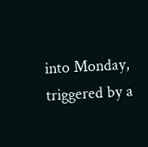into Monday, triggered by a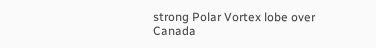strong Polar Vortex lobe over Canada